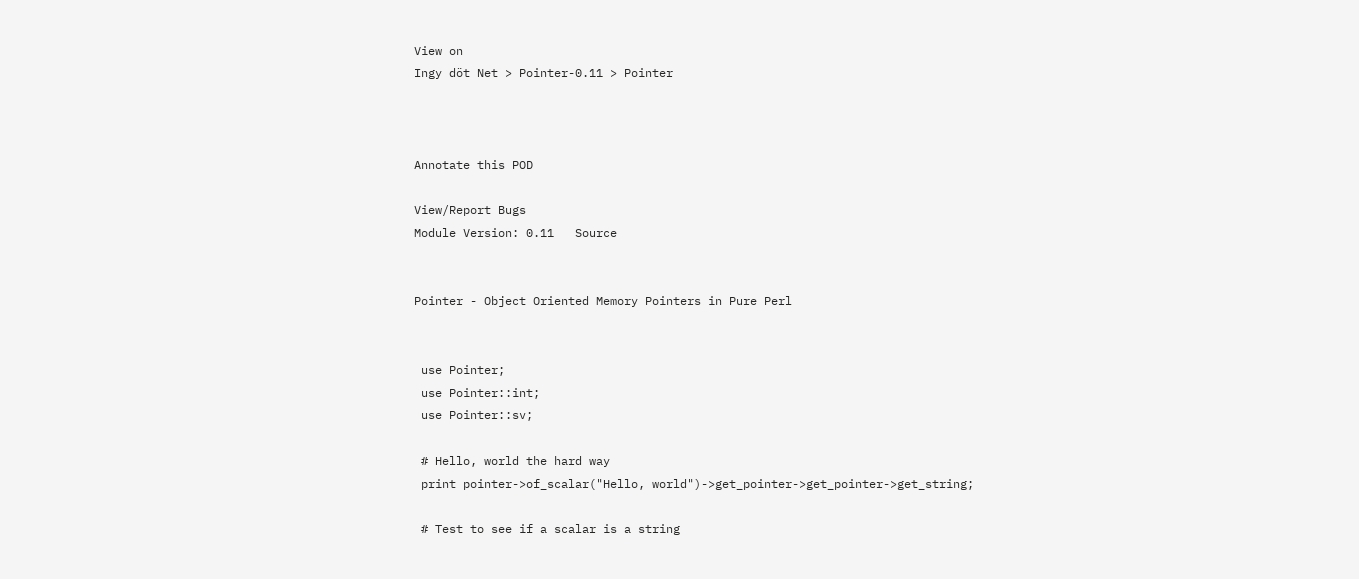View on
Ingy döt Net > Pointer-0.11 > Pointer



Annotate this POD

View/Report Bugs
Module Version: 0.11   Source


Pointer - Object Oriented Memory Pointers in Pure Perl


 use Pointer;
 use Pointer::int;
 use Pointer::sv;

 # Hello, world the hard way
 print pointer->of_scalar("Hello, world")->get_pointer->get_pointer->get_string;

 # Test to see if a scalar is a string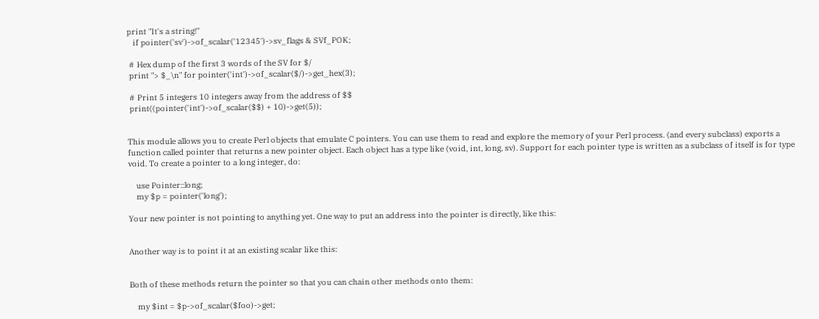print "It's a string!"
   if pointer('sv')->of_scalar('12345')->sv_flags & SVf_POK;

 # Hex dump of the first 3 words of the SV for $/
 print "> $_\n" for pointer('int')->of_scalar($/)->get_hex(3);

 # Print 5 integers 10 integers away from the address of $$
 print((pointer('int')->of_scalar($$) + 10)->get(5));


This module allows you to create Perl objects that emulate C pointers. You can use them to read and explore the memory of your Perl process. (and every subclass) exports a function called pointer that returns a new pointer object. Each object has a type like (void, int, long, sv). Support for each pointer type is written as a subclass of itself is for type void. To create a pointer to a long integer, do:

    use Pointer::long;
    my $p = pointer('long');

Your new pointer is not pointing to anything yet. One way to put an address into the pointer is directly, like this:


Another way is to point it at an existing scalar like this:


Both of these methods return the pointer so that you can chain other methods onto them:

    my $int = $p->of_scalar($foo)->get;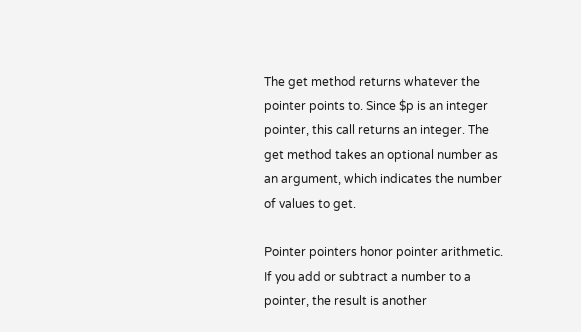The get method returns whatever the pointer points to. Since $p is an integer pointer, this call returns an integer. The get method takes an optional number as an argument, which indicates the number of values to get.

Pointer pointers honor pointer arithmetic. If you add or subtract a number to a pointer, the result is another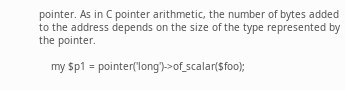pointer. As in C pointer arithmetic, the number of bytes added to the address depends on the size of the type represented by the pointer.

    my $p1 = pointer('long')->of_scalar($foo);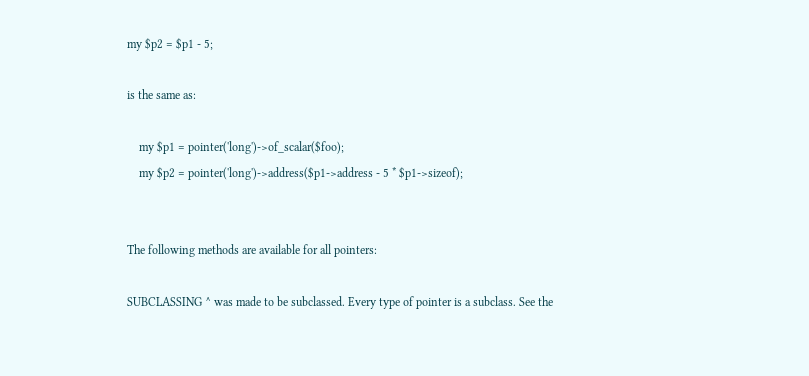my $p2 = $p1 - 5;

is the same as:

    my $p1 = pointer('long')->of_scalar($foo);
    my $p2 = pointer('long')->address($p1->address - 5 * $p1->sizeof);


The following methods are available for all pointers:

SUBCLASSING ^ was made to be subclassed. Every type of pointer is a subclass. See the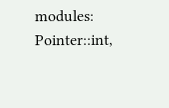modules: Pointer::int,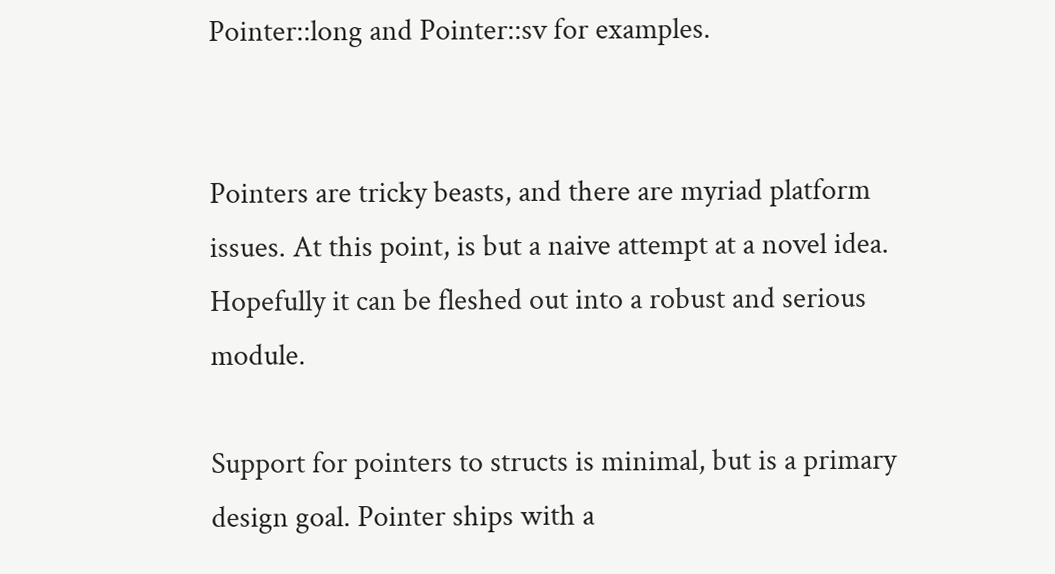Pointer::long and Pointer::sv for examples.


Pointers are tricky beasts, and there are myriad platform issues. At this point, is but a naive attempt at a novel idea. Hopefully it can be fleshed out into a robust and serious module.

Support for pointers to structs is minimal, but is a primary design goal. Pointer ships with a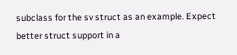subclass for the sv struct as an example. Expect better struct support in a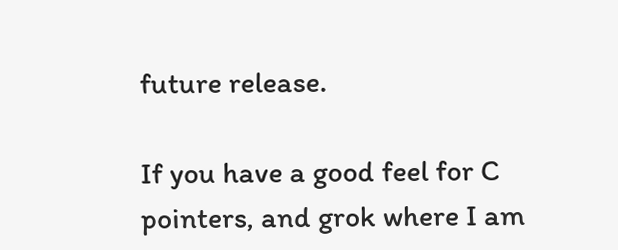future release.

If you have a good feel for C pointers, and grok where I am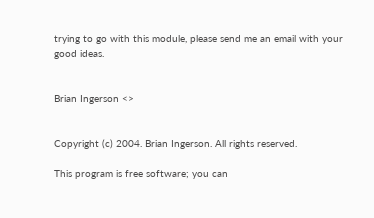trying to go with this module, please send me an email with your good ideas.


Brian Ingerson <>


Copyright (c) 2004. Brian Ingerson. All rights reserved.

This program is free software; you can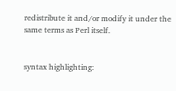redistribute it and/or modify it under the same terms as Perl itself.


syntax highlighting: